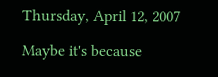Thursday, April 12, 2007

Maybe it's because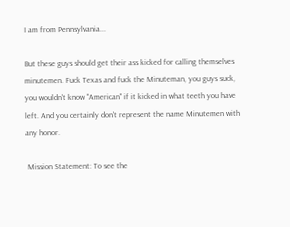I am from Pennsylvania...

But these guys should get their ass kicked for calling themselves minutemen. Fuck Texas and fuck the Minuteman, you guys suck, you wouldn't know "American" if it kicked in what teeth you have left. And you certainly don't represent the name Minutemen with any honor.

 Mission Statement: To see the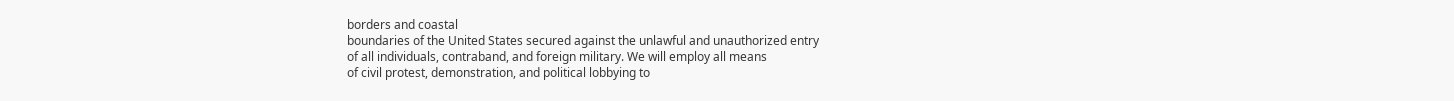borders and coastal
boundaries of the United States secured against the unlawful and unauthorized entry
of all individuals, contraband, and foreign military. We will employ all means
of civil protest, demonstration, and political lobbying to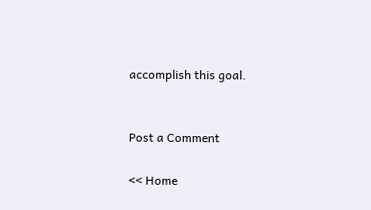accomplish this goal.


Post a Comment

<< Home